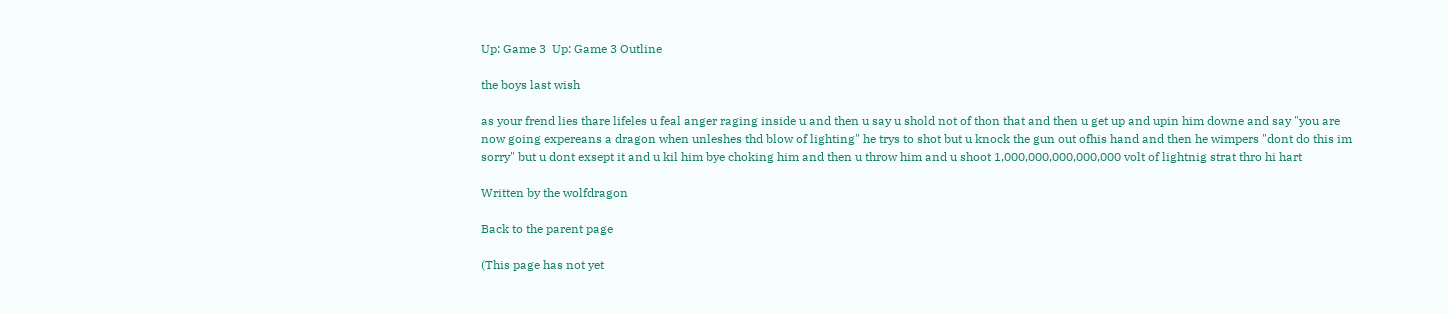Up: Game 3  Up: Game 3 Outline

the boys last wish

as your frend lies thare lifeles u feal anger raging inside u and then u say u shold not of thon that and then u get up and upin him downe and say "you are now going expereans a dragon when unleshes thd blow of lighting" he trys to shot but u knock the gun out ofhis hand and then he wimpers "dont do this im sorry" but u dont exsept it and u kil him bye choking him and then u throw him and u shoot 1,000,000,000,000,000 volt of lightnig strat thro hi hart

Written by the wolfdragon

Back to the parent page

(This page has not yet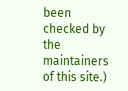been checked by the maintainers of this site.)